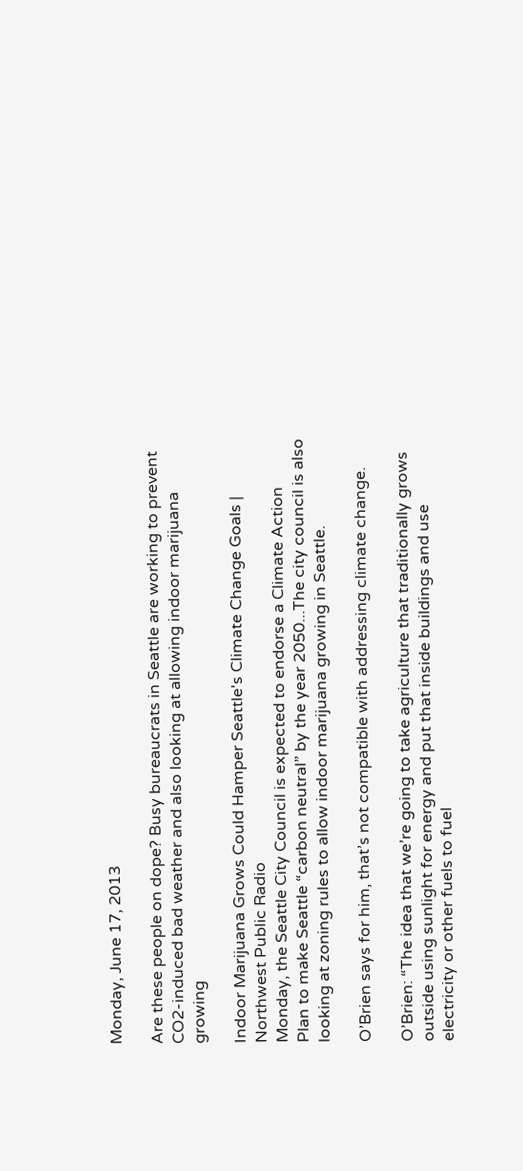Monday, June 17, 2013

Are these people on dope? Busy bureaucrats in Seattle are working to prevent CO2-induced bad weather and also looking at allowing indoor marijuana growing

Indoor Marijuana Grows Could Hamper Seattle's Climate Change Goals | Northwest Public Radio
Monday, the Seattle City Council is expected to endorse a Climate Action
Plan to make Seattle “carbon neutral” by the year 2050...The city council is also looking at zoning rules to allow indoor marijuana growing in Seattle.

O’Brien says for him, that’s not compatible with addressing climate change.

O’Brien: “The idea that we’re going to take agriculture that traditionally grows outside using sunlight for energy and put that inside buildings and use electricity or other fuels to fuel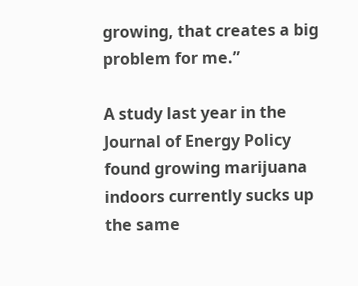growing, that creates a big problem for me.”

A study last year in the Journal of Energy Policy found growing marijuana indoors currently sucks up the same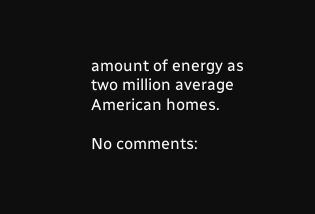amount of energy as two million average American homes.

No comments: